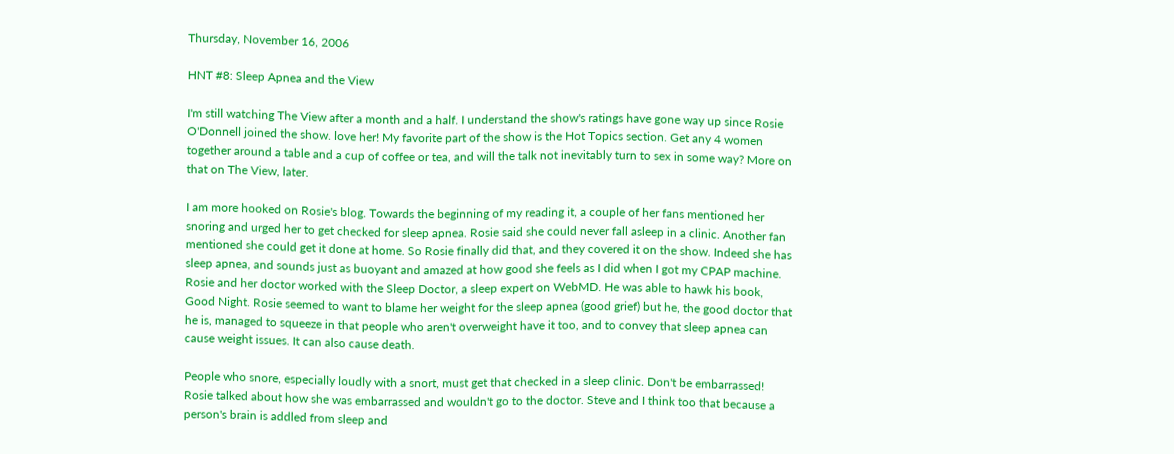Thursday, November 16, 2006

HNT #8: Sleep Apnea and the View

I'm still watching The View after a month and a half. I understand the show's ratings have gone way up since Rosie O'Donnell joined the show. love her! My favorite part of the show is the Hot Topics section. Get any 4 women together around a table and a cup of coffee or tea, and will the talk not inevitably turn to sex in some way? More on that on The View, later.

I am more hooked on Rosie's blog. Towards the beginning of my reading it, a couple of her fans mentioned her snoring and urged her to get checked for sleep apnea. Rosie said she could never fall asleep in a clinic. Another fan mentioned she could get it done at home. So Rosie finally did that, and they covered it on the show. Indeed she has sleep apnea, and sounds just as buoyant and amazed at how good she feels as I did when I got my CPAP machine. Rosie and her doctor worked with the Sleep Doctor, a sleep expert on WebMD. He was able to hawk his book, Good Night. Rosie seemed to want to blame her weight for the sleep apnea (good grief) but he, the good doctor that he is, managed to squeeze in that people who aren't overweight have it too, and to convey that sleep apnea can cause weight issues. It can also cause death.

People who snore, especially loudly with a snort, must get that checked in a sleep clinic. Don't be embarrassed! Rosie talked about how she was embarrassed and wouldn't go to the doctor. Steve and I think too that because a person's brain is addled from sleep and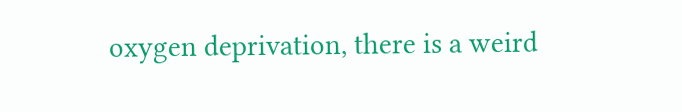oxygen deprivation, there is a weird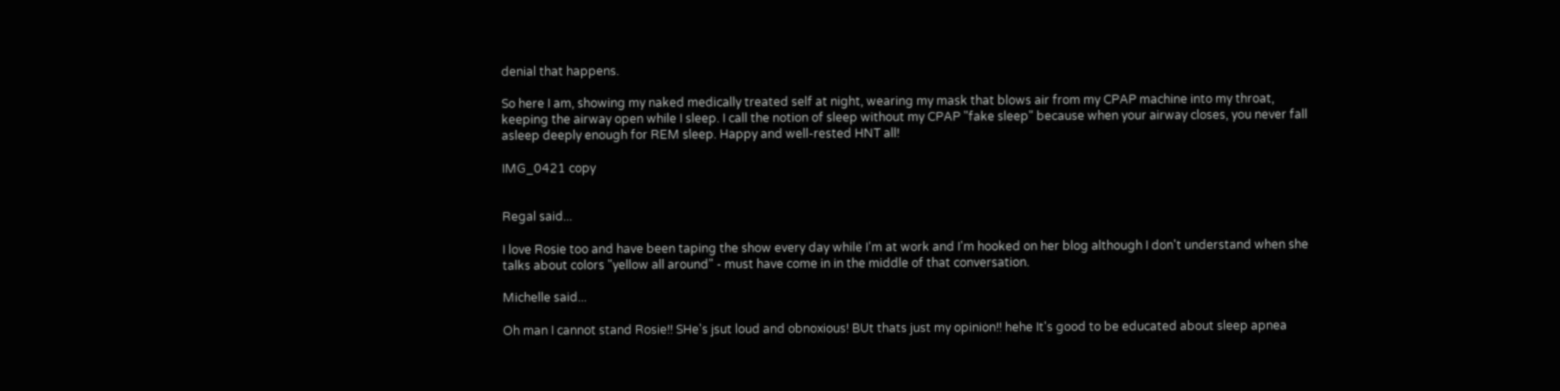denial that happens.

So here I am, showing my naked medically treated self at night, wearing my mask that blows air from my CPAP machine into my throat, keeping the airway open while I sleep. I call the notion of sleep without my CPAP "fake sleep" because when your airway closes, you never fall asleep deeply enough for REM sleep. Happy and well-rested HNT all!

IMG_0421 copy


Regal said...

I love Rosie too and have been taping the show every day while I'm at work and I'm hooked on her blog although I don't understand when she talks about colors "yellow all around" - must have come in in the middle of that conversation.

Michelle said...

Oh man I cannot stand Rosie!! SHe's jsut loud and obnoxious! BUt thats just my opinion!! hehe It's good to be educated about sleep apnea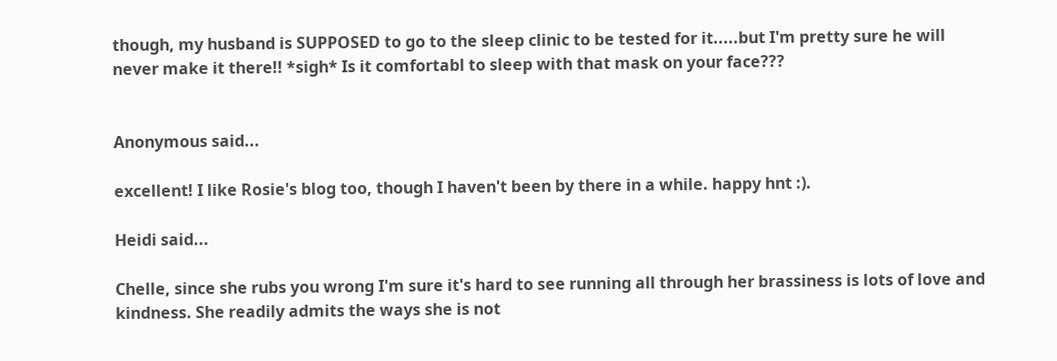though, my husband is SUPPOSED to go to the sleep clinic to be tested for it.....but I'm pretty sure he will never make it there!! *sigh* Is it comfortabl to sleep with that mask on your face???


Anonymous said...

excellent! I like Rosie's blog too, though I haven't been by there in a while. happy hnt :).

Heidi said...

Chelle, since she rubs you wrong I'm sure it's hard to see running all through her brassiness is lots of love and kindness. She readily admits the ways she is not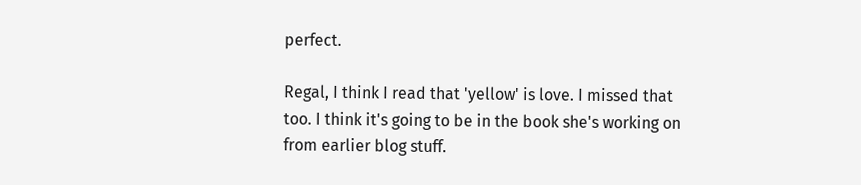perfect.

Regal, I think I read that 'yellow' is love. I missed that too. I think it's going to be in the book she's working on from earlier blog stuff.